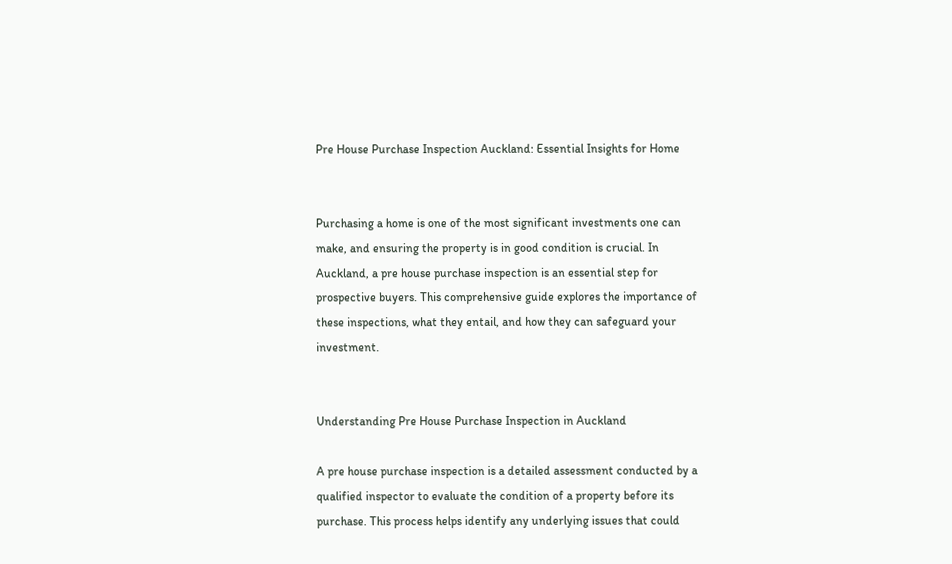Pre House Purchase Inspection Auckland: Essential Insights for Home


Purchasing a home is one of the most significant investments one can make, and ensuring the property is in good condition is crucial. In Auckland, a pre house purchase inspection is an essential step for prospective buyers. This comprehensive guide explores the importance of these inspections, what they entail, and how they can safeguard your investment.


Understanding Pre House Purchase Inspection in Auckland

A pre house purchase inspection is a detailed assessment conducted by a qualified inspector to evaluate the condition of a property before its purchase. This process helps identify any underlying issues that could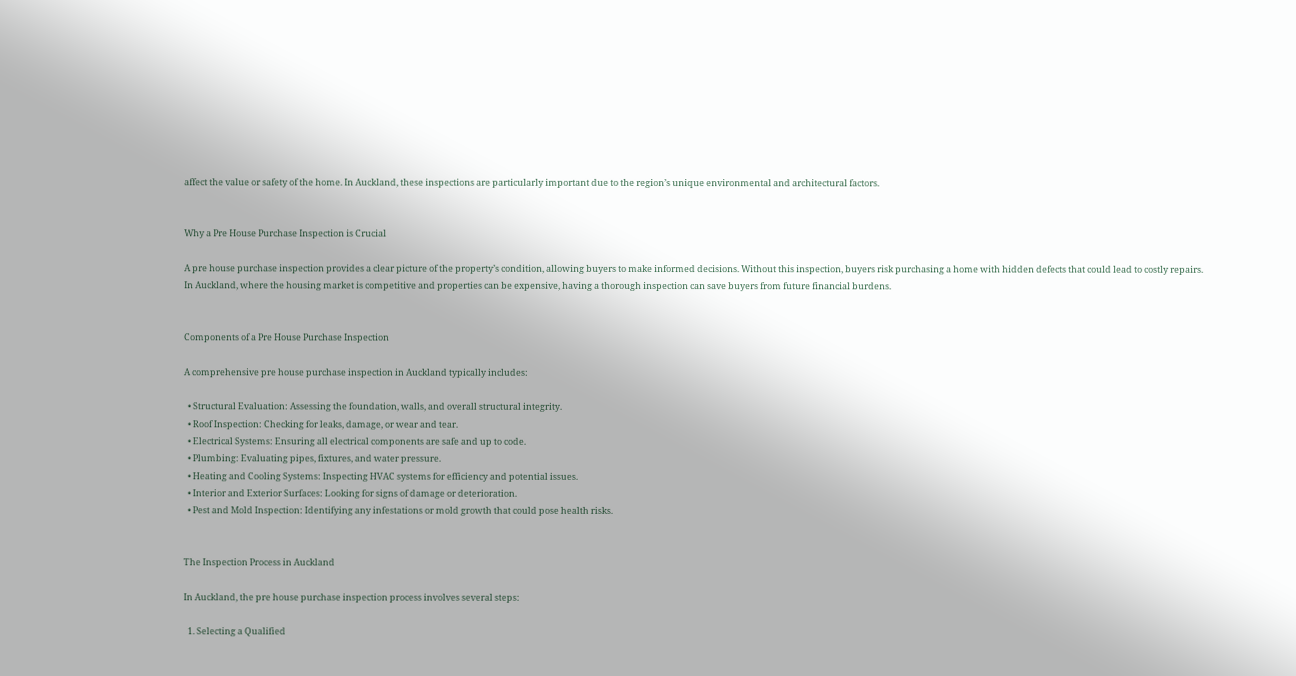affect the value or safety of the home. In Auckland, these inspections are particularly important due to the region’s unique environmental and architectural factors.


Why a Pre House Purchase Inspection is Crucial

A pre house purchase inspection provides a clear picture of the property’s condition, allowing buyers to make informed decisions. Without this inspection, buyers risk purchasing a home with hidden defects that could lead to costly repairs. In Auckland, where the housing market is competitive and properties can be expensive, having a thorough inspection can save buyers from future financial burdens.


Components of a Pre House Purchase Inspection

A comprehensive pre house purchase inspection in Auckland typically includes:

  • Structural Evaluation: Assessing the foundation, walls, and overall structural integrity.
  • Roof Inspection: Checking for leaks, damage, or wear and tear.
  • Electrical Systems: Ensuring all electrical components are safe and up to code.
  • Plumbing: Evaluating pipes, fixtures, and water pressure.
  • Heating and Cooling Systems: Inspecting HVAC systems for efficiency and potential issues.
  • Interior and Exterior Surfaces: Looking for signs of damage or deterioration.
  • Pest and Mold Inspection: Identifying any infestations or mold growth that could pose health risks.


The Inspection Process in Auckland

In Auckland, the pre house purchase inspection process involves several steps:

  1. Selecting a Qualified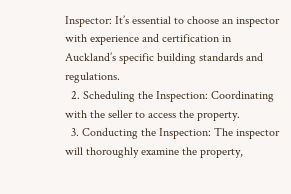Inspector: It’s essential to choose an inspector with experience and certification in Auckland’s specific building standards and regulations.
  2. Scheduling the Inspection: Coordinating with the seller to access the property.
  3. Conducting the Inspection: The inspector will thoroughly examine the property,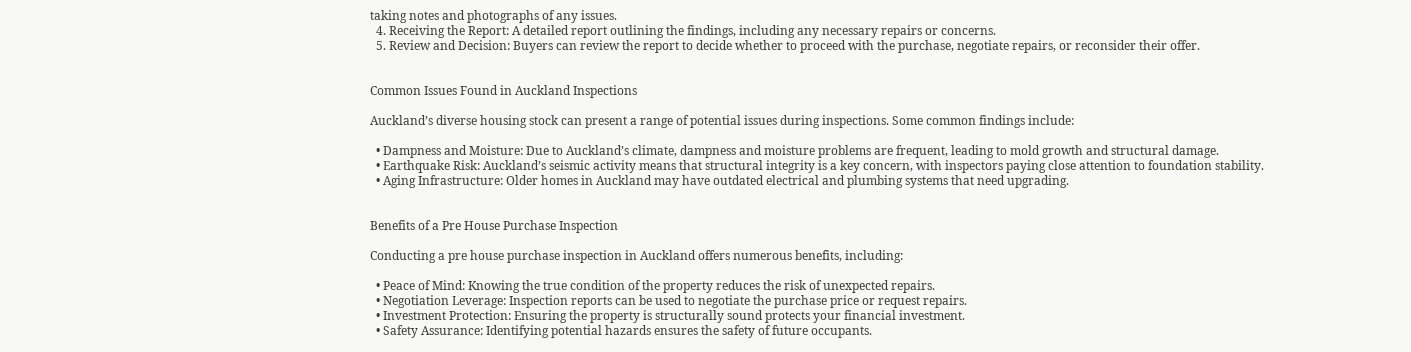taking notes and photographs of any issues.
  4. Receiving the Report: A detailed report outlining the findings, including any necessary repairs or concerns.
  5. Review and Decision: Buyers can review the report to decide whether to proceed with the purchase, negotiate repairs, or reconsider their offer.


Common Issues Found in Auckland Inspections

Auckland’s diverse housing stock can present a range of potential issues during inspections. Some common findings include:

  • Dampness and Moisture: Due to Auckland’s climate, dampness and moisture problems are frequent, leading to mold growth and structural damage.
  • Earthquake Risk: Auckland’s seismic activity means that structural integrity is a key concern, with inspectors paying close attention to foundation stability.
  • Aging Infrastructure: Older homes in Auckland may have outdated electrical and plumbing systems that need upgrading.


Benefits of a Pre House Purchase Inspection

Conducting a pre house purchase inspection in Auckland offers numerous benefits, including:

  • Peace of Mind: Knowing the true condition of the property reduces the risk of unexpected repairs.
  • Negotiation Leverage: Inspection reports can be used to negotiate the purchase price or request repairs.
  • Investment Protection: Ensuring the property is structurally sound protects your financial investment.
  • Safety Assurance: Identifying potential hazards ensures the safety of future occupants.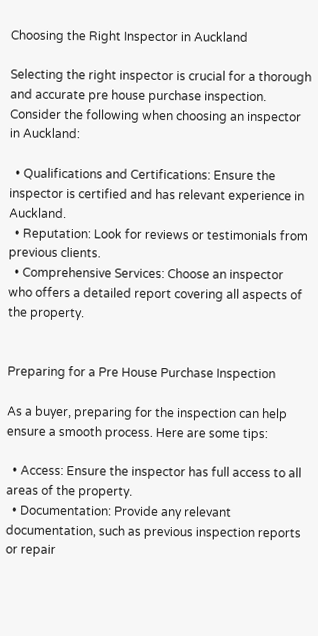Choosing the Right Inspector in Auckland

Selecting the right inspector is crucial for a thorough and accurate pre house purchase inspection. Consider the following when choosing an inspector in Auckland:

  • Qualifications and Certifications: Ensure the inspector is certified and has relevant experience in Auckland.
  • Reputation: Look for reviews or testimonials from previous clients.
  • Comprehensive Services: Choose an inspector who offers a detailed report covering all aspects of the property.


Preparing for a Pre House Purchase Inspection

As a buyer, preparing for the inspection can help ensure a smooth process. Here are some tips:

  • Access: Ensure the inspector has full access to all areas of the property.
  • Documentation: Provide any relevant documentation, such as previous inspection reports or repair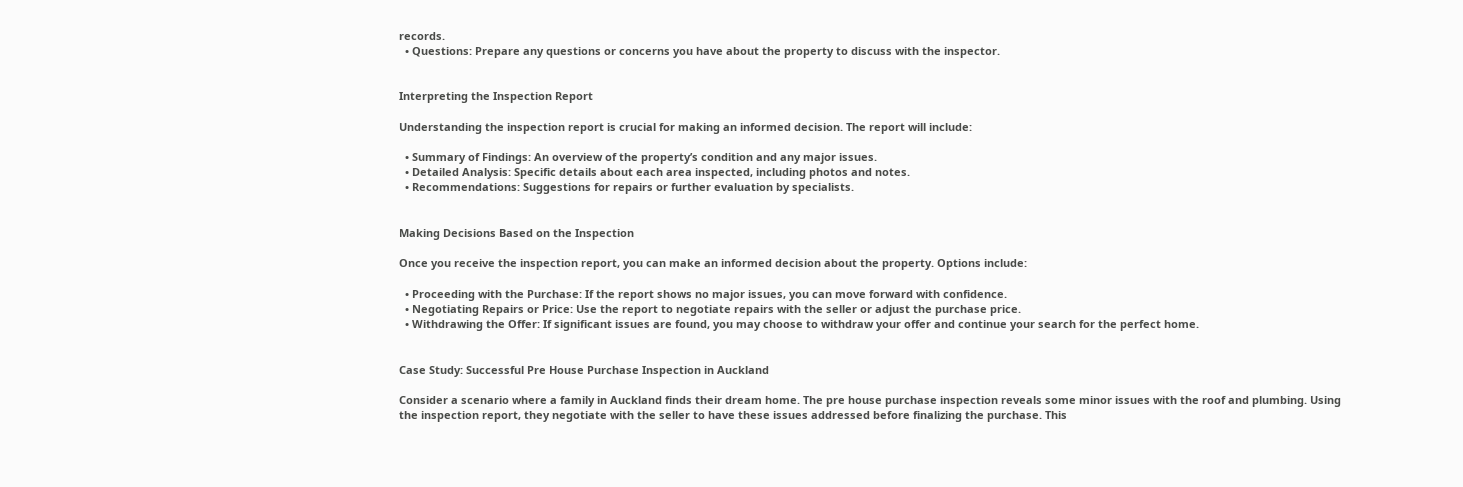records.
  • Questions: Prepare any questions or concerns you have about the property to discuss with the inspector.


Interpreting the Inspection Report

Understanding the inspection report is crucial for making an informed decision. The report will include:

  • Summary of Findings: An overview of the property’s condition and any major issues.
  • Detailed Analysis: Specific details about each area inspected, including photos and notes.
  • Recommendations: Suggestions for repairs or further evaluation by specialists.


Making Decisions Based on the Inspection

Once you receive the inspection report, you can make an informed decision about the property. Options include:

  • Proceeding with the Purchase: If the report shows no major issues, you can move forward with confidence.
  • Negotiating Repairs or Price: Use the report to negotiate repairs with the seller or adjust the purchase price.
  • Withdrawing the Offer: If significant issues are found, you may choose to withdraw your offer and continue your search for the perfect home.


Case Study: Successful Pre House Purchase Inspection in Auckland

Consider a scenario where a family in Auckland finds their dream home. The pre house purchase inspection reveals some minor issues with the roof and plumbing. Using the inspection report, they negotiate with the seller to have these issues addressed before finalizing the purchase. This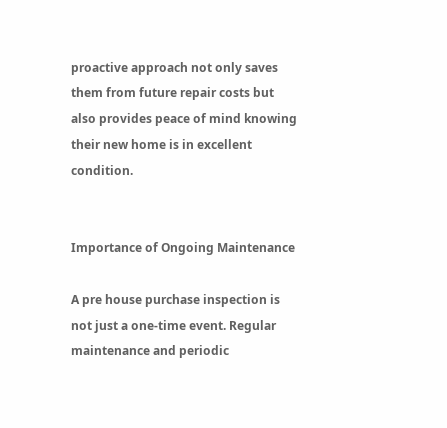proactive approach not only saves them from future repair costs but also provides peace of mind knowing their new home is in excellent condition.


Importance of Ongoing Maintenance

A pre house purchase inspection is not just a one-time event. Regular maintenance and periodic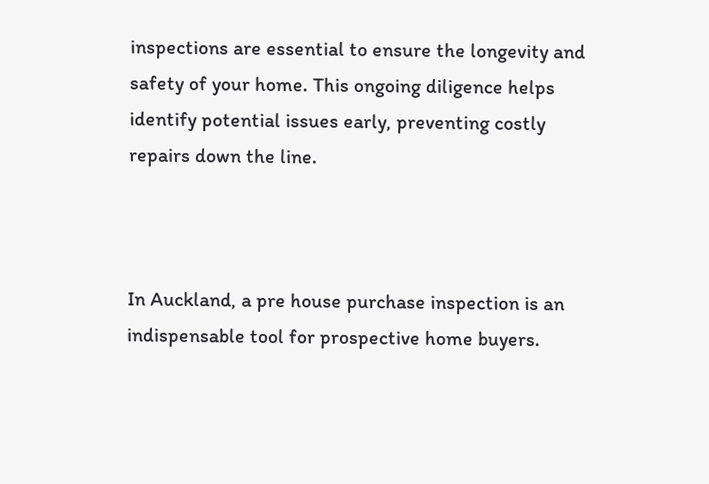inspections are essential to ensure the longevity and safety of your home. This ongoing diligence helps identify potential issues early, preventing costly repairs down the line.



In Auckland, a pre house purchase inspection is an indispensable tool for prospective home buyers.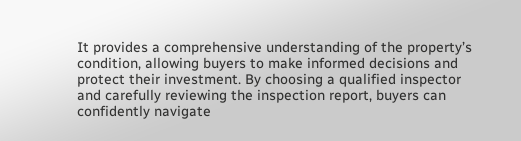It provides a comprehensive understanding of the property’s condition, allowing buyers to make informed decisions and protect their investment. By choosing a qualified inspector and carefully reviewing the inspection report, buyers can confidently navigate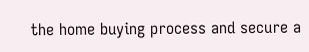the home buying process and secure a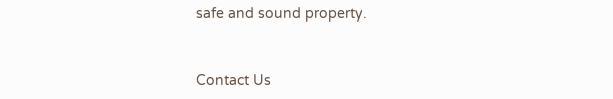safe and sound property.


Contact Us